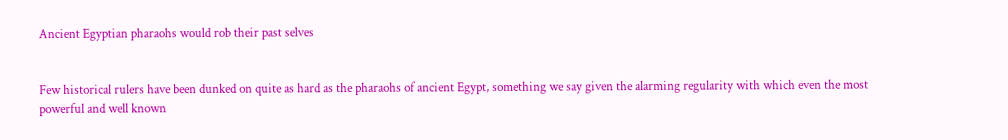Ancient Egyptian pharaohs would rob their past selves


Few historical rulers have been dunked on quite as hard as the pharaohs of ancient Egypt, something we say given the alarming regularity with which even the most powerful and well known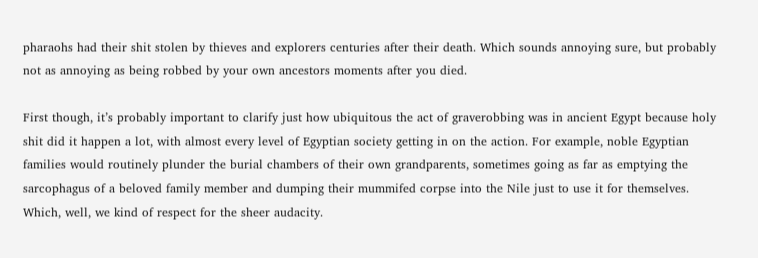pharaohs had their shit stolen by thieves and explorers centuries after their death. Which sounds annoying sure, but probably not as annoying as being robbed by your own ancestors moments after you died.

First though, it’s probably important to clarify just how ubiquitous the act of graverobbing was in ancient Egypt because holy shit did it happen a lot, with almost every level of Egyptian society getting in on the action. For example, noble Egyptian families would routinely plunder the burial chambers of their own grandparents, sometimes going as far as emptying the sarcophagus of a beloved family member and dumping their mummifed corpse into the Nile just to use it for themselves. Which, well, we kind of respect for the sheer audacity.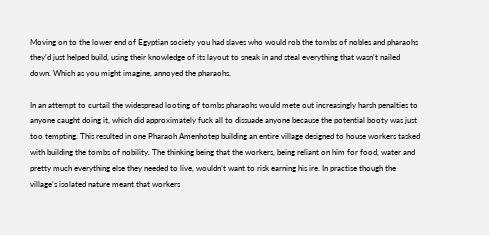Moving on to the lower end of Egyptian society you had slaves who would rob the tombs of nobles and pharaohs they’d just helped build, using their knowledge of its layout to sneak in and steal everything that wasn’t nailed down. Which as you might imagine, annoyed the pharaohs.

In an attempt to curtail the widespread looting of tombs pharaohs would mete out increasingly harsh penalties to anyone caught doing it, which did approximately fuck all to dissuade anyone because the potential booty was just too tempting. This resulted in one Pharaoh Amenhotep building an entire village designed to house workers tasked with building the tombs of nobility. The thinking being that the workers, being reliant on him for food, water and pretty much everything else they needed to live, wouldn’t want to risk earning his ire. In practise though the village’s isolated nature meant that workers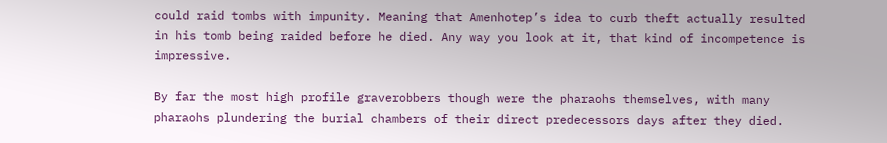could raid tombs with impunity. Meaning that Amenhotep’s idea to curb theft actually resulted in his tomb being raided before he died. Any way you look at it, that kind of incompetence is impressive.

By far the most high profile graverobbers though were the pharaohs themselves, with many pharaohs plundering the burial chambers of their direct predecessors days after they died.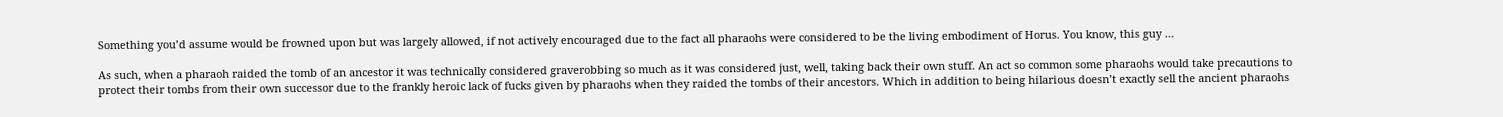Something you’d assume would be frowned upon but was largely allowed, if not actively encouraged due to the fact all pharaohs were considered to be the living embodiment of Horus. You know, this guy …

As such, when a pharaoh raided the tomb of an ancestor it was technically considered graverobbing so much as it was considered just, well, taking back their own stuff. An act so common some pharaohs would take precautions to protect their tombs from their own successor due to the frankly heroic lack of fucks given by pharaohs when they raided the tombs of their ancestors. Which in addition to being hilarious doesn’t exactly sell the ancient pharaohs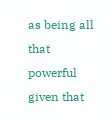as being all that powerful given that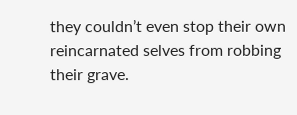they couldn’t even stop their own reincarnated selves from robbing their grave.